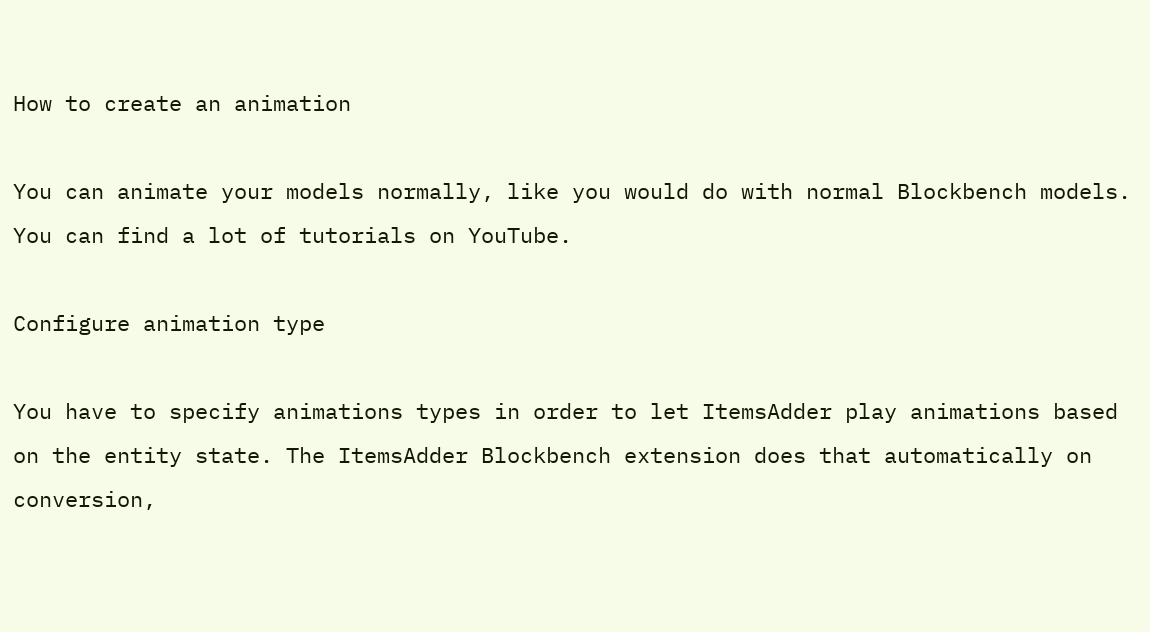How to create an animation

You can animate your models normally, like you would do with normal Blockbench models. You can find a lot of tutorials on YouTube.

Configure animation type

You have to specify animations types in order to let ItemsAdder play animations based on the entity state. The ItemsAdder Blockbench extension does that automatically on conversion,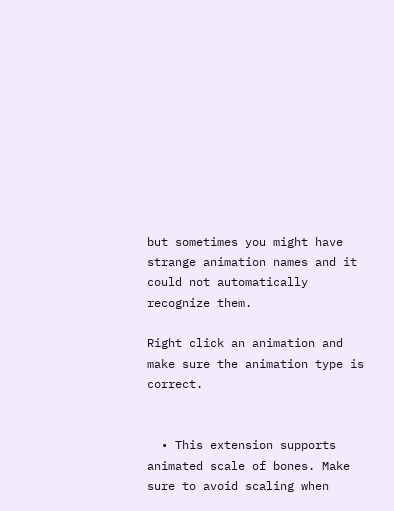but sometimes you might have strange animation names and it could not automatically recognize them.

Right click an animation and make sure the animation type is correct.


  • This extension supports animated scale of bones. Make sure to avoid scaling when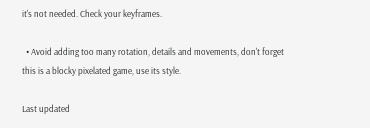it's not needed. Check your keyframes.

  • Avoid adding too many rotation, details and movements, don't forget this is a blocky pixelated game, use its style.

Last updated